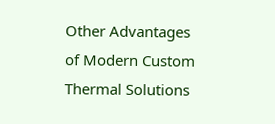Other Advantages of Modern Custom Thermal Solutions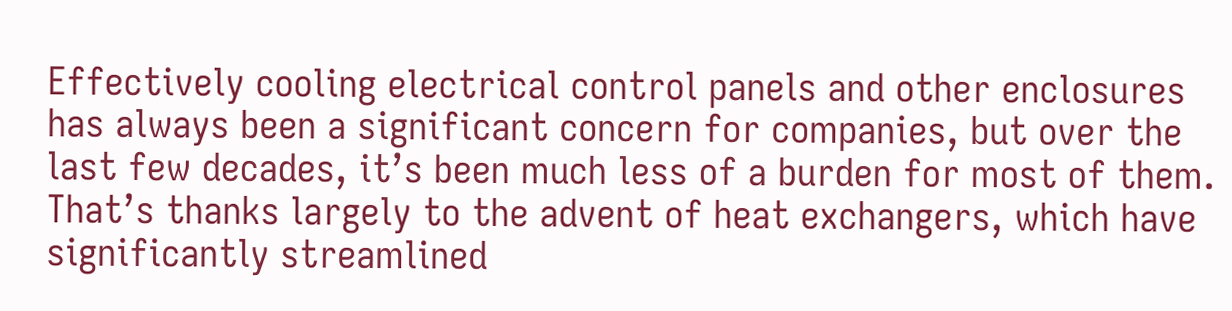Effectively cooling electrical control panels and other enclosures has always been a significant concern for companies, but over the last few decades, it’s been much less of a burden for most of them. That’s thanks largely to the advent of heat exchangers, which have significantly streamlined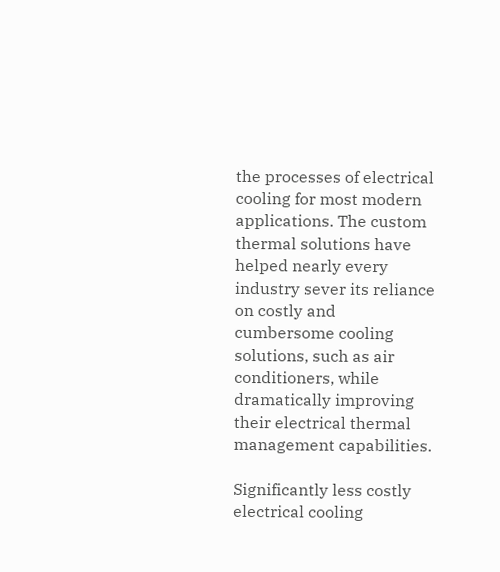the processes of electrical cooling for most modern applications. The custom thermal solutions have helped nearly every industry sever its reliance on costly and cumbersome cooling solutions, such as air conditioners, while dramatically improving their electrical thermal management capabilities.

Significantly less costly electrical cooling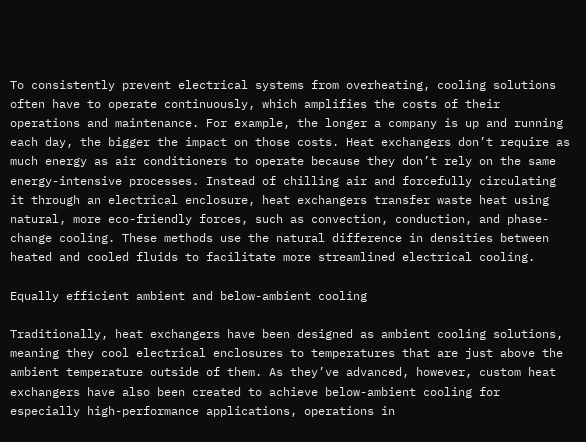To consistently prevent electrical systems from overheating, cooling solutions often have to operate continuously, which amplifies the costs of their operations and maintenance. For example, the longer a company is up and running each day, the bigger the impact on those costs. Heat exchangers don’t require as much energy as air conditioners to operate because they don’t rely on the same energy-intensive processes. Instead of chilling air and forcefully circulating it through an electrical enclosure, heat exchangers transfer waste heat using natural, more eco-friendly forces, such as convection, conduction, and phase-change cooling. These methods use the natural difference in densities between heated and cooled fluids to facilitate more streamlined electrical cooling.

Equally efficient ambient and below-ambient cooling

Traditionally, heat exchangers have been designed as ambient cooling solutions, meaning they cool electrical enclosures to temperatures that are just above the ambient temperature outside of them. As they’ve advanced, however, custom heat exchangers have also been created to achieve below-ambient cooling for especially high-performance applications, operations in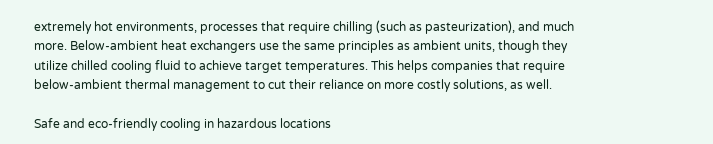extremely hot environments, processes that require chilling (such as pasteurization), and much more. Below-ambient heat exchangers use the same principles as ambient units, though they utilize chilled cooling fluid to achieve target temperatures. This helps companies that require below-ambient thermal management to cut their reliance on more costly solutions, as well.

Safe and eco-friendly cooling in hazardous locations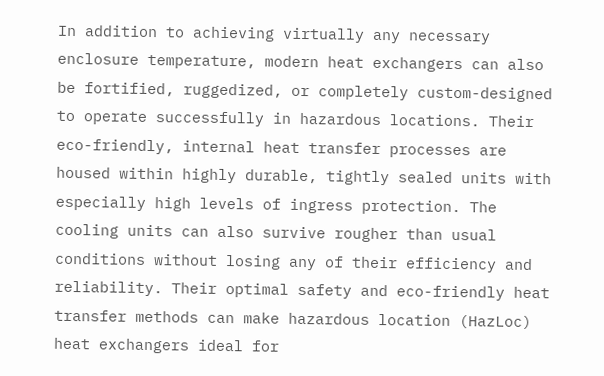In addition to achieving virtually any necessary enclosure temperature, modern heat exchangers can also be fortified, ruggedized, or completely custom-designed to operate successfully in hazardous locations. Their eco-friendly, internal heat transfer processes are housed within highly durable, tightly sealed units with especially high levels of ingress protection. The cooling units can also survive rougher than usual conditions without losing any of their efficiency and reliability. Their optimal safety and eco-friendly heat transfer methods can make hazardous location (HazLoc) heat exchangers ideal for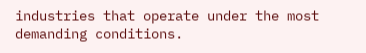industries that operate under the most demanding conditions.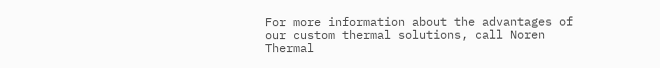For more information about the advantages of our custom thermal solutions, call Noren Thermal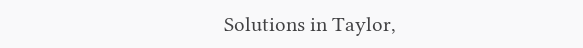Solutions in Taylor,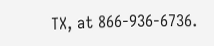TX, at 866-936-6736.